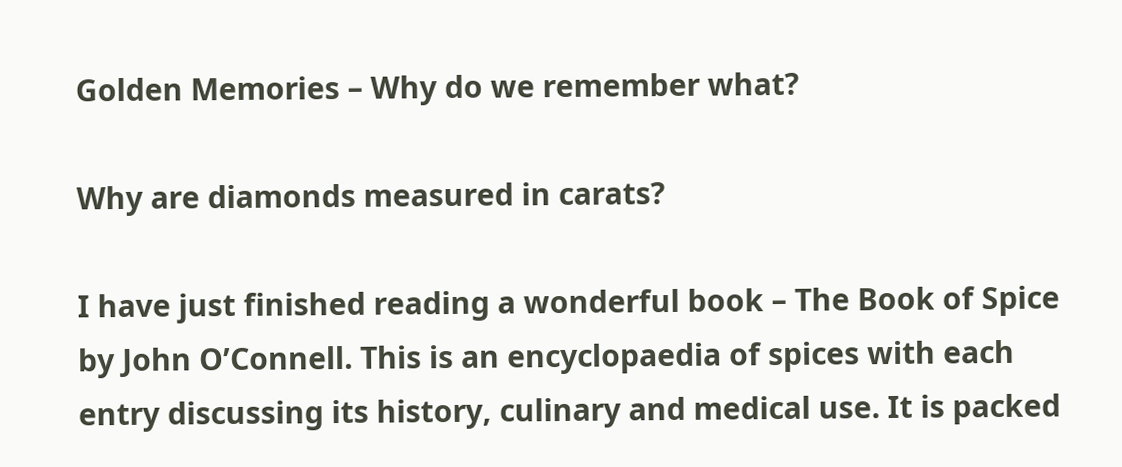Golden Memories – Why do we remember what?

Why are diamonds measured in carats?

I have just finished reading a wonderful book – The Book of Spice by John O’Connell. This is an encyclopaedia of spices with each entry discussing its history, culinary and medical use. It is packed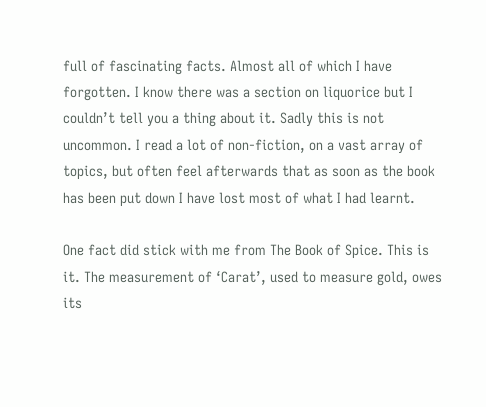full of fascinating facts. Almost all of which I have forgotten. I know there was a section on liquorice but I couldn’t tell you a thing about it. Sadly this is not uncommon. I read a lot of non-fiction, on a vast array of topics, but often feel afterwards that as soon as the book has been put down I have lost most of what I had learnt.

One fact did stick with me from The Book of Spice. This is it. The measurement of ‘Carat’, used to measure gold, owes its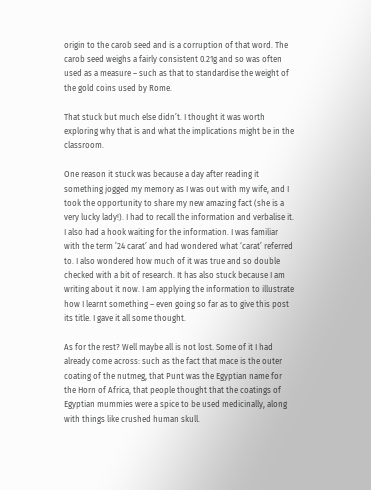origin to the carob seed and is a corruption of that word. The carob seed weighs a fairly consistent 0.21g and so was often used as a measure – such as that to standardise the weight of the gold coins used by Rome.

That stuck but much else didn’t. I thought it was worth exploring why that is and what the implications might be in the classroom.

One reason it stuck was because a day after reading it something jogged my memory as I was out with my wife, and I took the opportunity to share my new amazing fact (she is a very lucky lady!). I had to recall the information and verbalise it. I also had a hook waiting for the information. I was familiar with the term ’24 carat’ and had wondered what ‘carat’ referred to. I also wondered how much of it was true and so double checked with a bit of research. It has also stuck because I am writing about it now. I am applying the information to illustrate how I learnt something – even going so far as to give this post its title. I gave it all some thought.

As for the rest? Well maybe all is not lost. Some of it I had already come across: such as the fact that mace is the outer coating of the nutmeg, that Punt was the Egyptian name for the Horn of Africa, that people thought that the coatings of Egyptian mummies were a spice to be used medicinally, along with things like crushed human skull.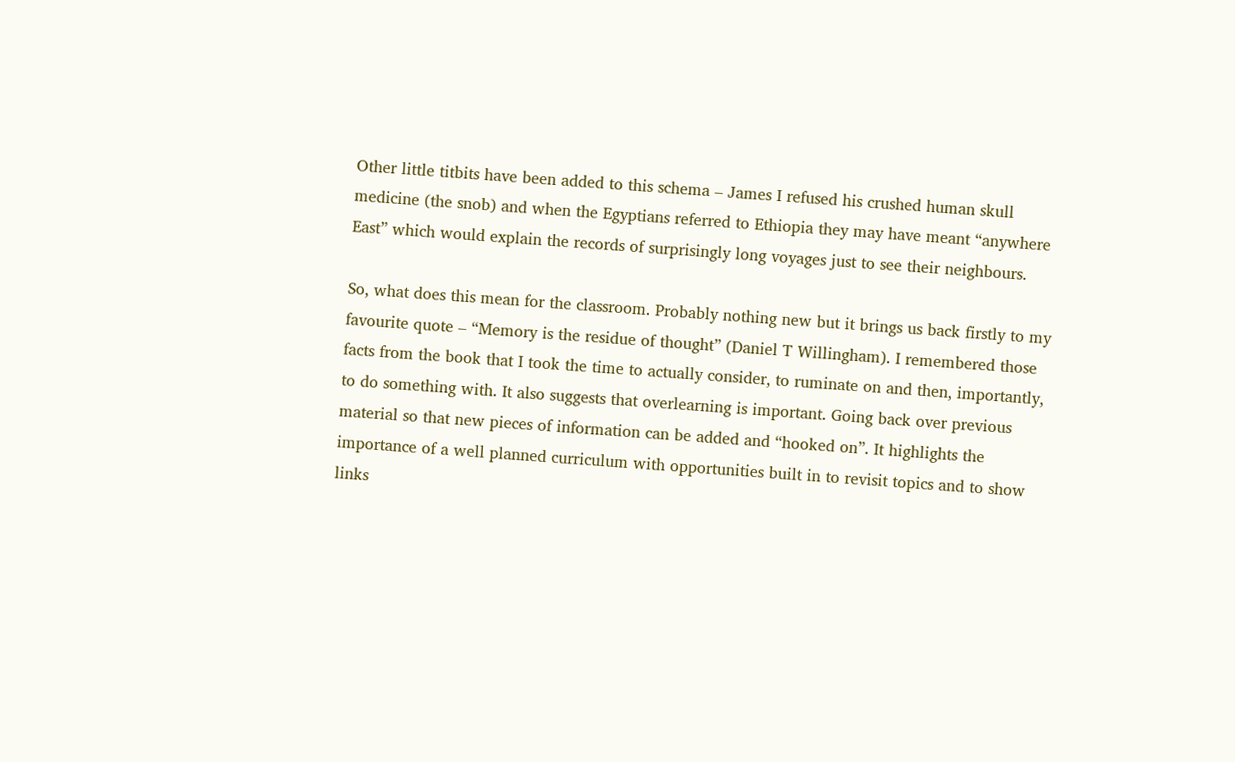Other little titbits have been added to this schema – James I refused his crushed human skull medicine (the snob) and when the Egyptians referred to Ethiopia they may have meant “anywhere East” which would explain the records of surprisingly long voyages just to see their neighbours.

So, what does this mean for the classroom. Probably nothing new but it brings us back firstly to my favourite quote – “Memory is the residue of thought” (Daniel T Willingham). I remembered those facts from the book that I took the time to actually consider, to ruminate on and then, importantly, to do something with. It also suggests that overlearning is important. Going back over previous material so that new pieces of information can be added and “hooked on”. It highlights the importance of a well planned curriculum with opportunities built in to revisit topics and to show links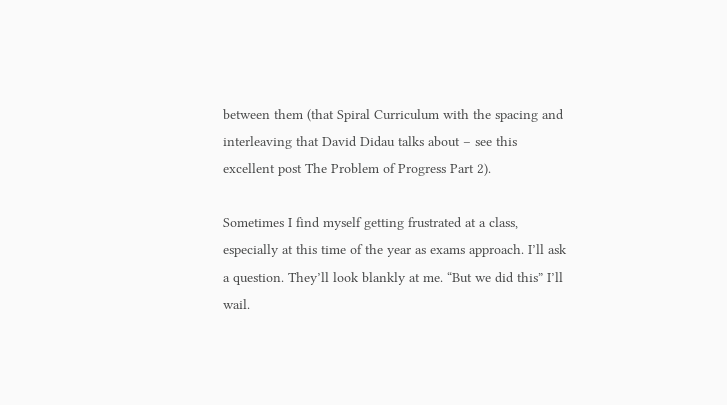between them (that Spiral Curriculum with the spacing and interleaving that David Didau talks about – see this excellent post The Problem of Progress Part 2).

Sometimes I find myself getting frustrated at a class, especially at this time of the year as exams approach. I’ll ask a question. They’ll look blankly at me. “But we did this” I’ll wail.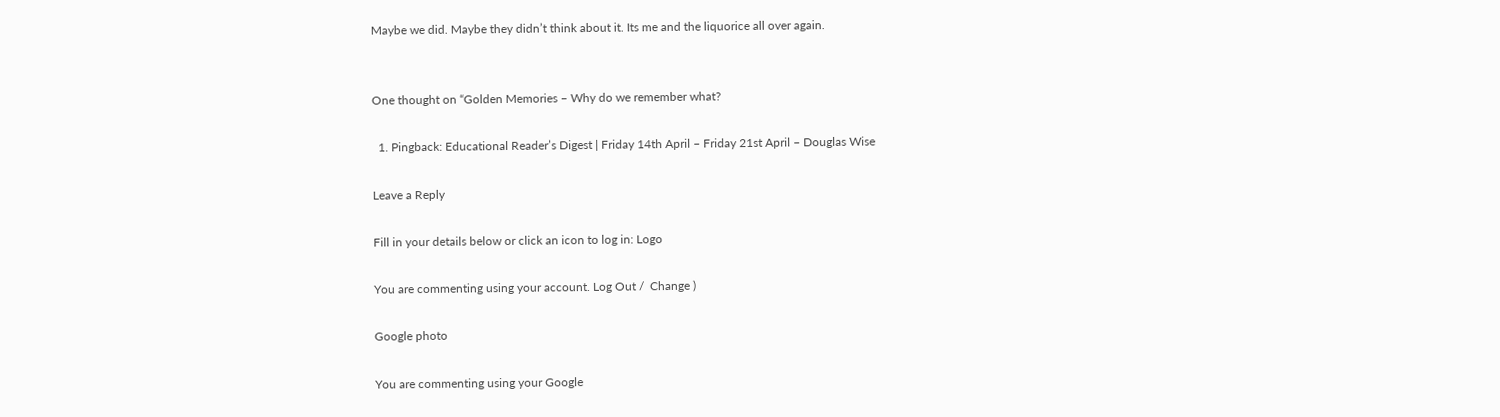Maybe we did. Maybe they didn’t think about it. Its me and the liquorice all over again.


One thought on “Golden Memories – Why do we remember what?

  1. Pingback: Educational Reader’s Digest | Friday 14th April – Friday 21st April – Douglas Wise

Leave a Reply

Fill in your details below or click an icon to log in: Logo

You are commenting using your account. Log Out /  Change )

Google photo

You are commenting using your Google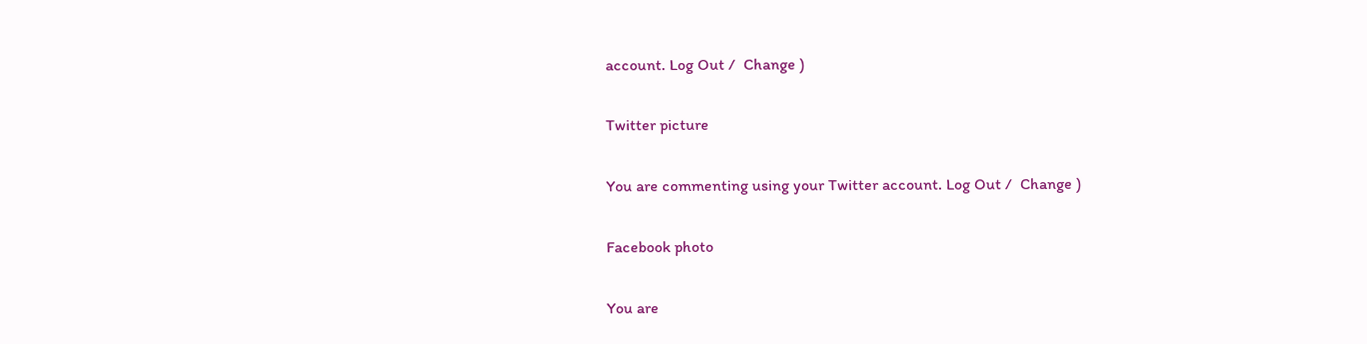account. Log Out /  Change )

Twitter picture

You are commenting using your Twitter account. Log Out /  Change )

Facebook photo

You are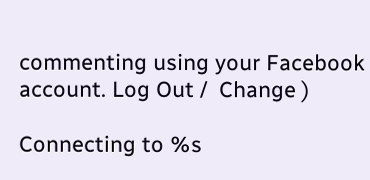commenting using your Facebook account. Log Out /  Change )

Connecting to %s